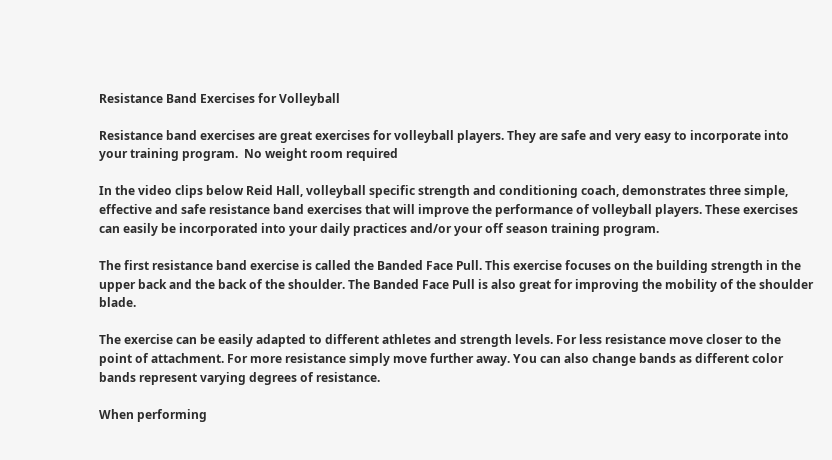Resistance Band Exercises for Volleyball

Resistance band exercises are great exercises for volleyball players. They are safe and very easy to incorporate into your training program.  No weight room required

In the video clips below Reid Hall, volleyball specific strength and conditioning coach, demonstrates three simple, effective and safe resistance band exercises that will improve the performance of volleyball players. These exercises can easily be incorporated into your daily practices and/or your off season training program.

The first resistance band exercise is called the Banded Face Pull. This exercise focuses on the building strength in the upper back and the back of the shoulder. The Banded Face Pull is also great for improving the mobility of the shoulder blade.

The exercise can be easily adapted to different athletes and strength levels. For less resistance move closer to the point of attachment. For more resistance simply move further away. You can also change bands as different color bands represent varying degrees of resistance.

When performing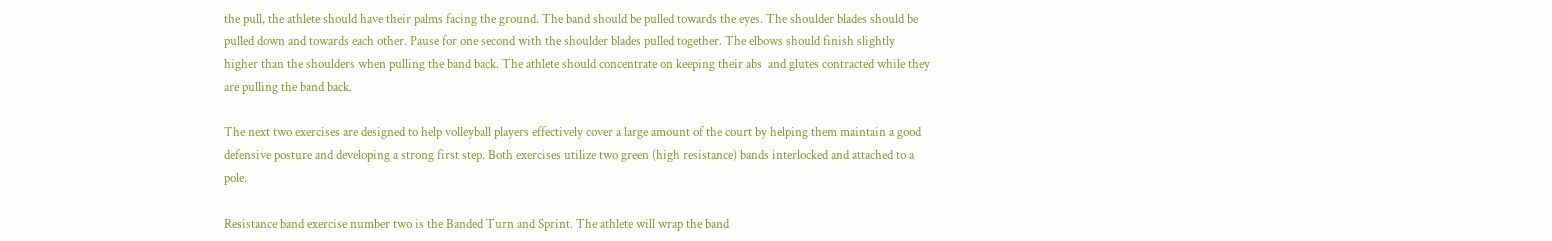the pull, the athlete should have their palms facing the ground. The band should be pulled towards the eyes. The shoulder blades should be pulled down and towards each other. Pause for one second with the shoulder blades pulled together. The elbows should finish slightly higher than the shoulders when pulling the band back. The athlete should concentrate on keeping their abs  and glutes contracted while they are pulling the band back.

The next two exercises are designed to help volleyball players effectively cover a large amount of the court by helping them maintain a good defensive posture and developing a strong first step. Both exercises utilize two green (high resistance) bands interlocked and attached to a pole.

Resistance band exercise number two is the Banded Turn and Sprint. The athlete will wrap the band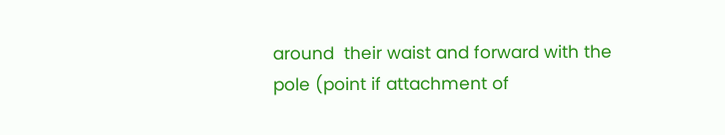around  their waist and forward with the pole (point if attachment of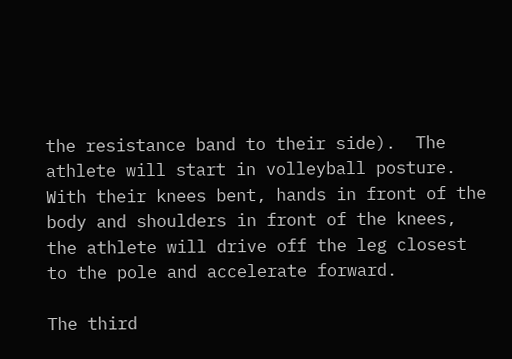the resistance band to their side).  The athlete will start in volleyball posture.  With their knees bent, hands in front of the body and shoulders in front of the knees, the athlete will drive off the leg closest to the pole and accelerate forward.

The third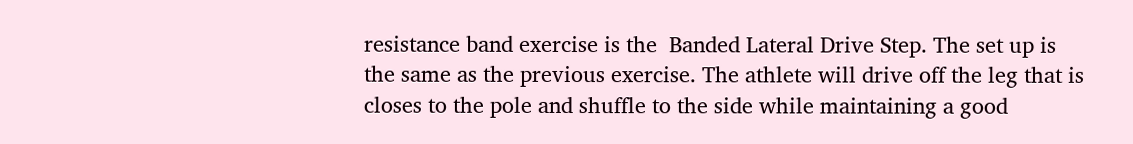resistance band exercise is the  Banded Lateral Drive Step. The set up is the same as the previous exercise. The athlete will drive off the leg that is closes to the pole and shuffle to the side while maintaining a good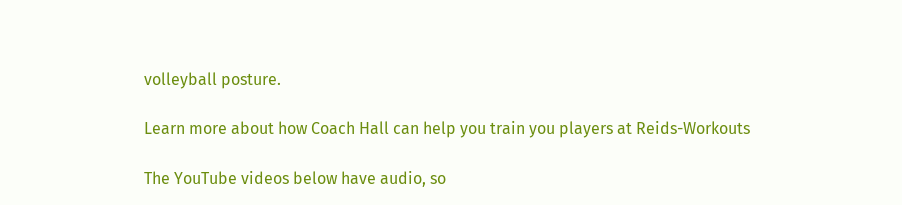volleyball posture.

Learn more about how Coach Hall can help you train you players at Reids-Workouts

The YouTube videos below have audio, so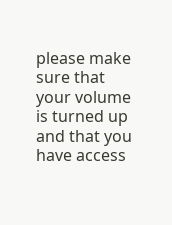please make sure that your volume is turned up and that you have access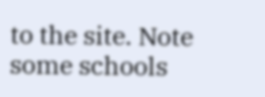to the site. Note some schools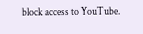block access to YouTube.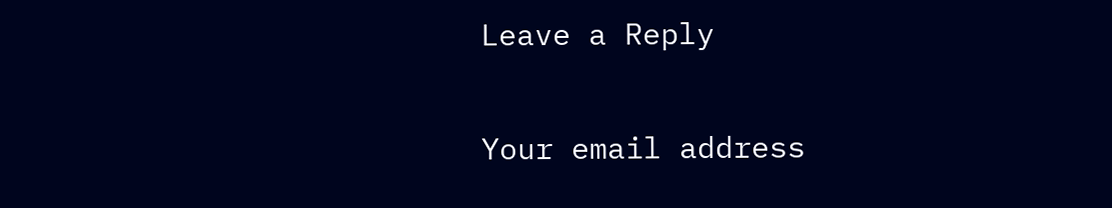Leave a Reply

Your email address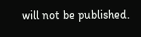will not be published.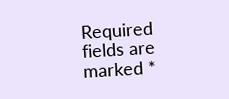Required fields are marked *